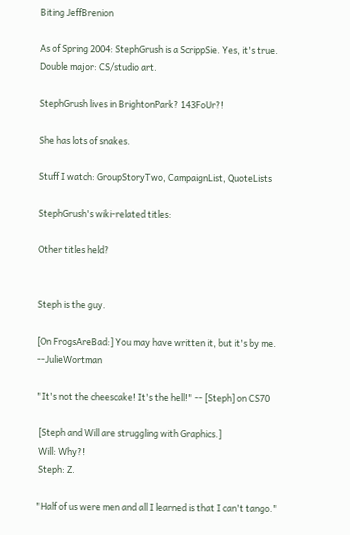Biting JeffBrenion

As of Spring 2004: StephGrush is a ScrippSie. Yes, it's true. Double major: CS/studio art.

StephGrush lives in BrightonPark? 143FoUr?!

She has lots of snakes.

Stuff I watch: GroupStoryTwo, CampaignList, QuoteLists

StephGrush's wiki-related titles:

Other titles held?


Steph is the guy.

[On FrogsAreBad:] You may have written it, but it's by me. --JulieWortman

"It's not the cheescake! It's the hell!" -- [Steph] on CS70

 [Steph and Will are struggling with Graphics.]
 Will: Why?!
 Steph: Z.

"Half of us were men and all I learned is that I can't tango."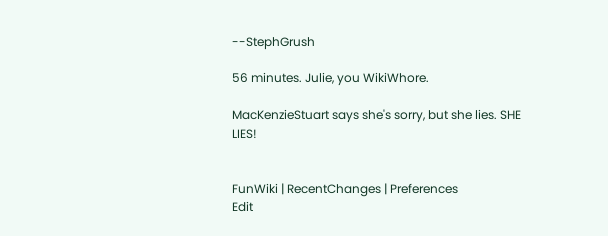--StephGrush

56 minutes. Julie, you WikiWhore.

MacKenzieStuart says she's sorry, but she lies. SHE LIES!


FunWiki | RecentChanges | Preferences
Edit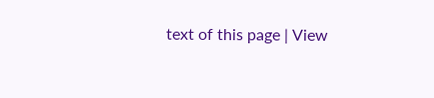text of this page | View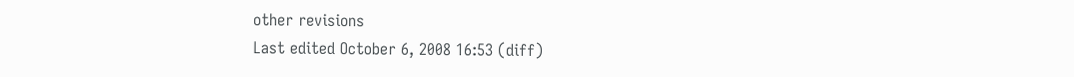other revisions
Last edited October 6, 2008 16:53 (diff)